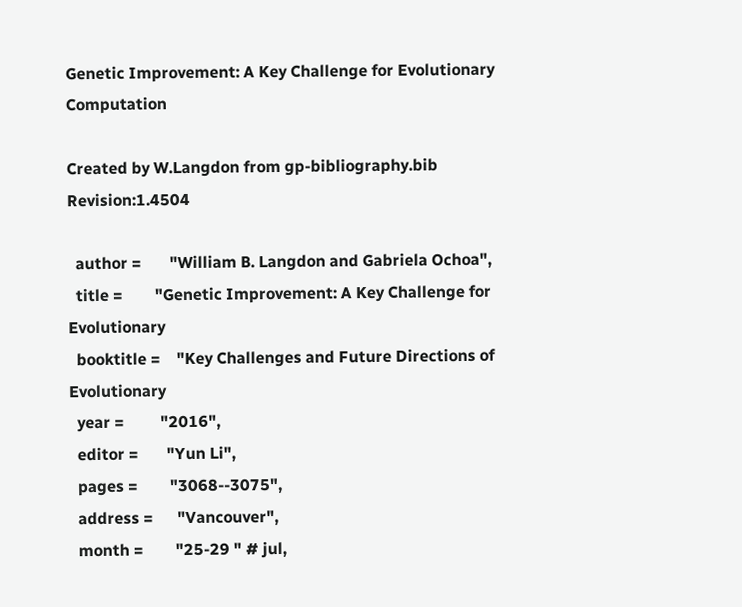Genetic Improvement: A Key Challenge for Evolutionary Computation

Created by W.Langdon from gp-bibliography.bib Revision:1.4504

  author =       "William B. Langdon and Gabriela Ochoa",
  title =        "Genetic Improvement: A Key Challenge for Evolutionary
  booktitle =    "Key Challenges and Future Directions of Evolutionary
  year =         "2016",
  editor =       "Yun Li",
  pages =        "3068--3075",
  address =      "Vancouver",
  month =        "25-29 " # jul,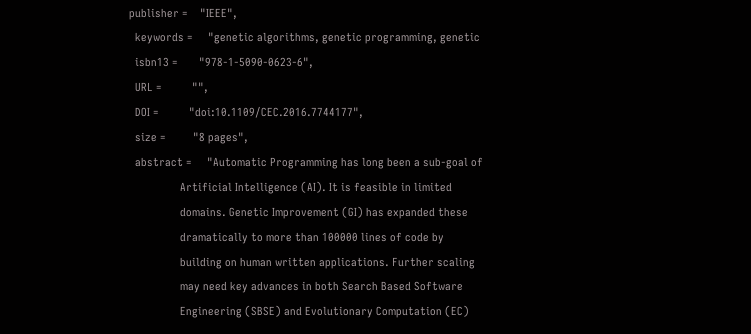publisher =    "IEEE",
  keywords =     "genetic algorithms, genetic programming, genetic
  isbn13 =       "978-1-5090-0623-6",
  URL =          "",
  DOI =          "doi:10.1109/CEC.2016.7744177",
  size =         "8 pages",
  abstract =     "Automatic Programming has long been a sub-goal of
                 Artificial Intelligence (AI). It is feasible in limited
                 domains. Genetic Improvement (GI) has expanded these
                 dramatically to more than 100000 lines of code by
                 building on human written applications. Further scaling
                 may need key advances in both Search Based Software
                 Engineering (SBSE) and Evolutionary Computation (EC)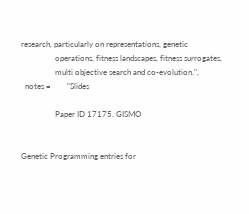research, particularly on representations, genetic
                 operations, fitness landscapes, fitness surrogates,
                 multi objective search and co-evolution.",
  notes =        "Slides

                 Paper ID 17175. GISMO


Genetic Programming entries for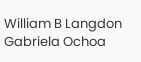William B Langdon Gabriela Ochoa